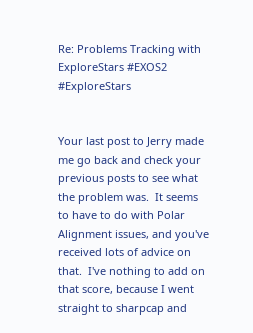Re: Problems Tracking with ExploreStars #EXOS2 #ExploreStars


Your last post to Jerry made me go back and check your previous posts to see what the problem was.  It seems to have to do with Polar Alignment issues, and you've received lots of advice on that.  I've nothing to add on that score, because I went straight to sharpcap and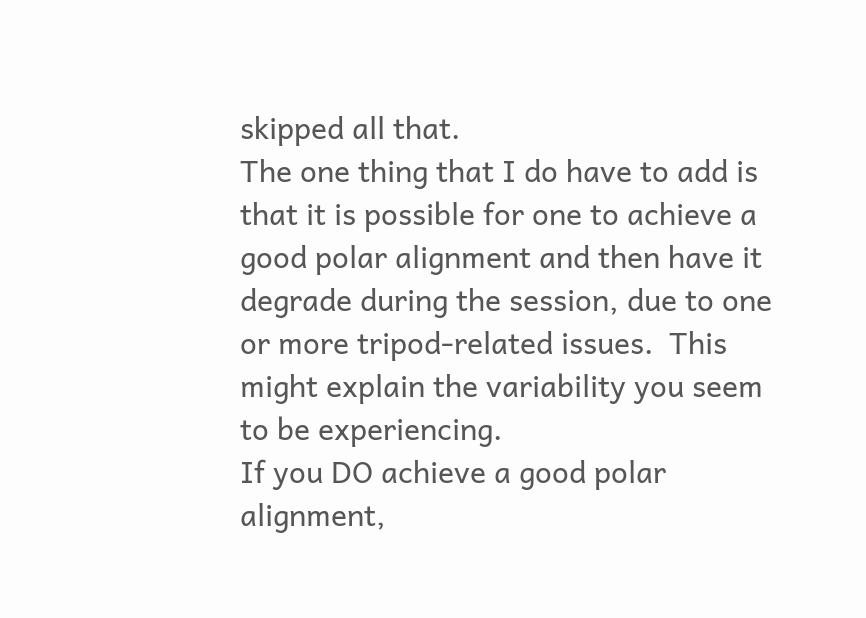skipped all that.
The one thing that I do have to add is that it is possible for one to achieve a good polar alignment and then have it degrade during the session, due to one or more tripod-related issues.  This might explain the variability you seem to be experiencing.
If you DO achieve a good polar alignment,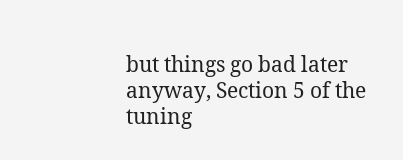but things go bad later anyway, Section 5 of the tuning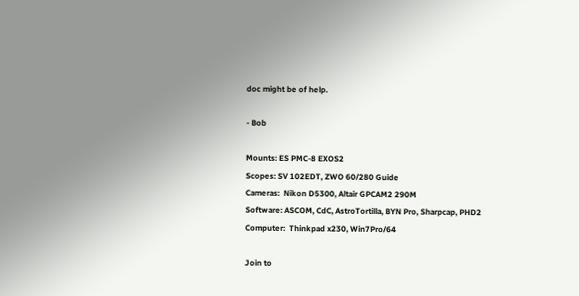doc might be of help.

- Bob

Mounts: ES PMC-8 EXOS2
Scopes: SV 102EDT, ZWO 60/280 Guide
Cameras:  Nikon D5300, Altair GPCAM2 290M
Software: ASCOM, CdC, AstroTortilla, BYN Pro, Sharpcap, PHD2
Computer:  Thinkpad x230, Win7Pro/64

Join to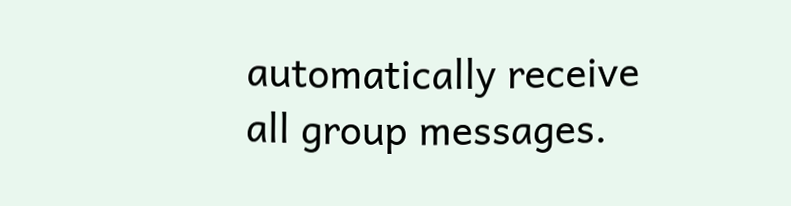automatically receive all group messages.